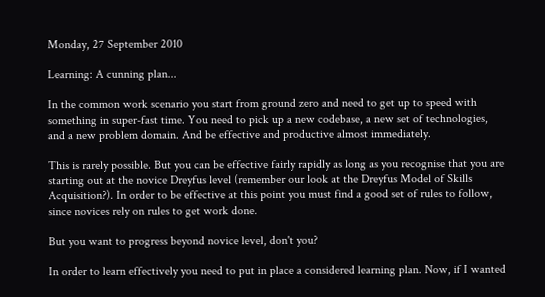Monday, 27 September 2010

Learning: A cunning plan...

In the common work scenario you start from ground zero and need to get up to speed with something in super-fast time. You need to pick up a new codebase, a new set of technologies, and a new problem domain. And be effective and productive almost immediately.

This is rarely possible. But you can be effective fairly rapidly as long as you recognise that you are starting out at the novice Dreyfus level (remember our look at the Dreyfus Model of Skills Acquisition?). In order to be effective at this point you must find a good set of rules to follow, since novices rely on rules to get work done.

But you want to progress beyond novice level, don't you?

In order to learn effectively you need to put in place a considered learning plan. Now, if I wanted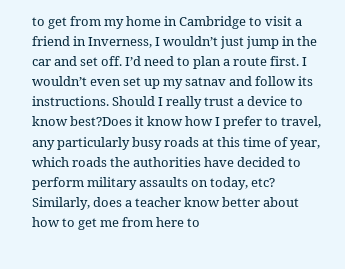to get from my home in Cambridge to visit a friend in Inverness, I wouldn’t just jump in the car and set off. I’d need to plan a route first. I wouldn’t even set up my satnav and follow its instructions. Should I really trust a device to know best?Does it know how I prefer to travel, any particularly busy roads at this time of year, which roads the authorities have decided to perform military assaults on today, etc? Similarly, does a teacher know better about how to get me from here to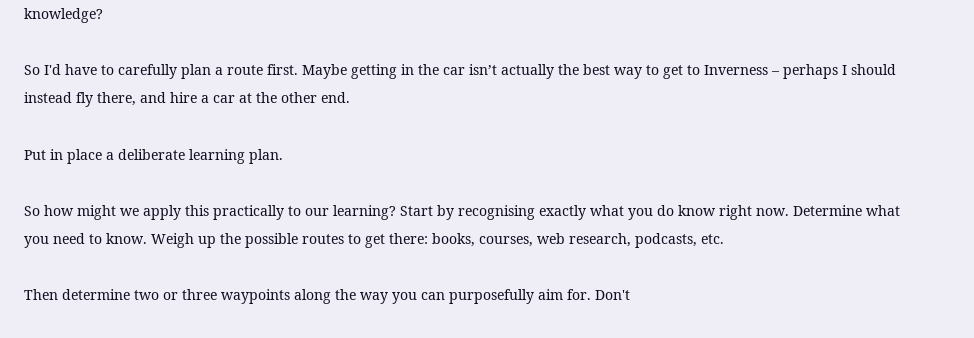knowledge?

So I'd have to carefully plan a route first. Maybe getting in the car isn’t actually the best way to get to Inverness – perhaps I should instead fly there, and hire a car at the other end.

Put in place a deliberate learning plan.

So how might we apply this practically to our learning? Start by recognising exactly what you do know right now. Determine what you need to know. Weigh up the possible routes to get there: books, courses, web research, podcasts, etc.

Then determine two or three waypoints along the way you can purposefully aim for. Don't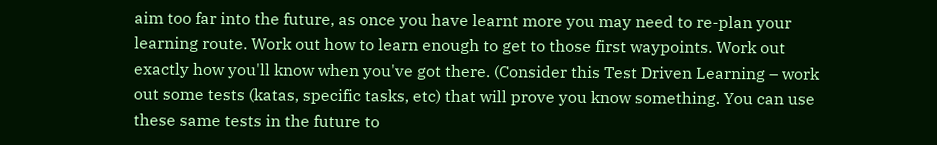aim too far into the future, as once you have learnt more you may need to re-plan your learning route. Work out how to learn enough to get to those first waypoints. Work out exactly how you'll know when you've got there. (Consider this Test Driven Learning – work out some tests (katas, specific tasks, etc) that will prove you know something. You can use these same tests in the future to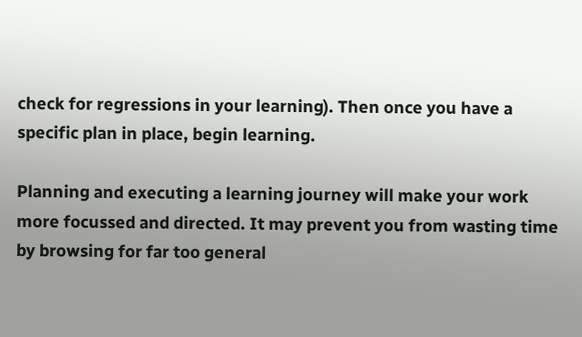check for regressions in your learning). Then once you have a specific plan in place, begin learning.

Planning and executing a learning journey will make your work more focussed and directed. It may prevent you from wasting time by browsing for far too general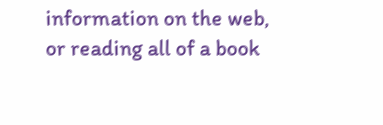information on the web, or reading all of a book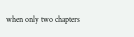when only two chapters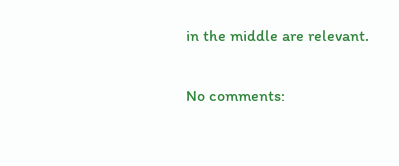in the middle are relevant.

No comments: